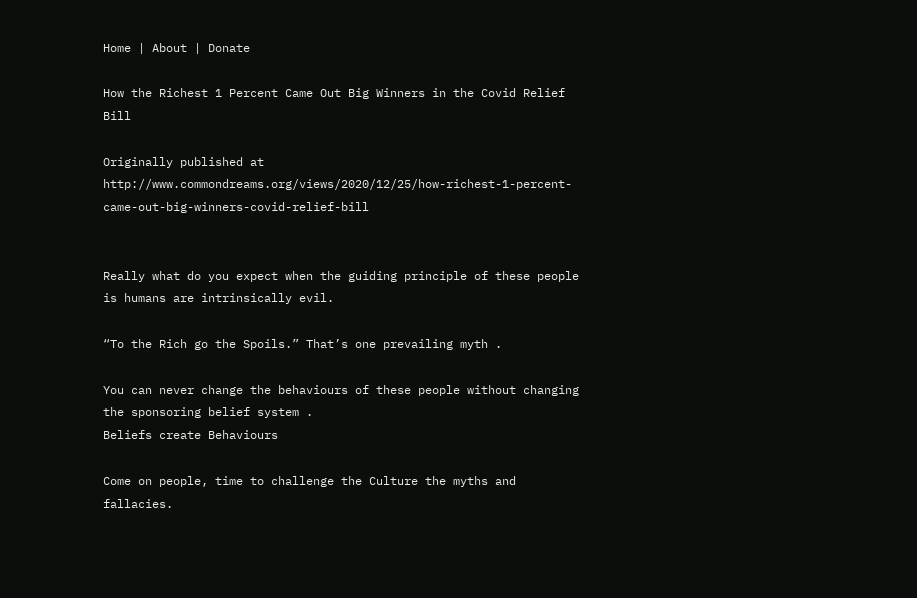Home | About | Donate

How the Richest 1 Percent Came Out Big Winners in the Covid Relief Bill

Originally published at http://www.commondreams.org/views/2020/12/25/how-richest-1-percent-came-out-big-winners-covid-relief-bill


Really what do you expect when the guiding principle of these people is humans are intrinsically evil.

“To the Rich go the Spoils.” That’s one prevailing myth .

You can never change the behaviours of these people without changing the sponsoring belief system .
Beliefs create Behaviours

Come on people, time to challenge the Culture the myths and fallacies.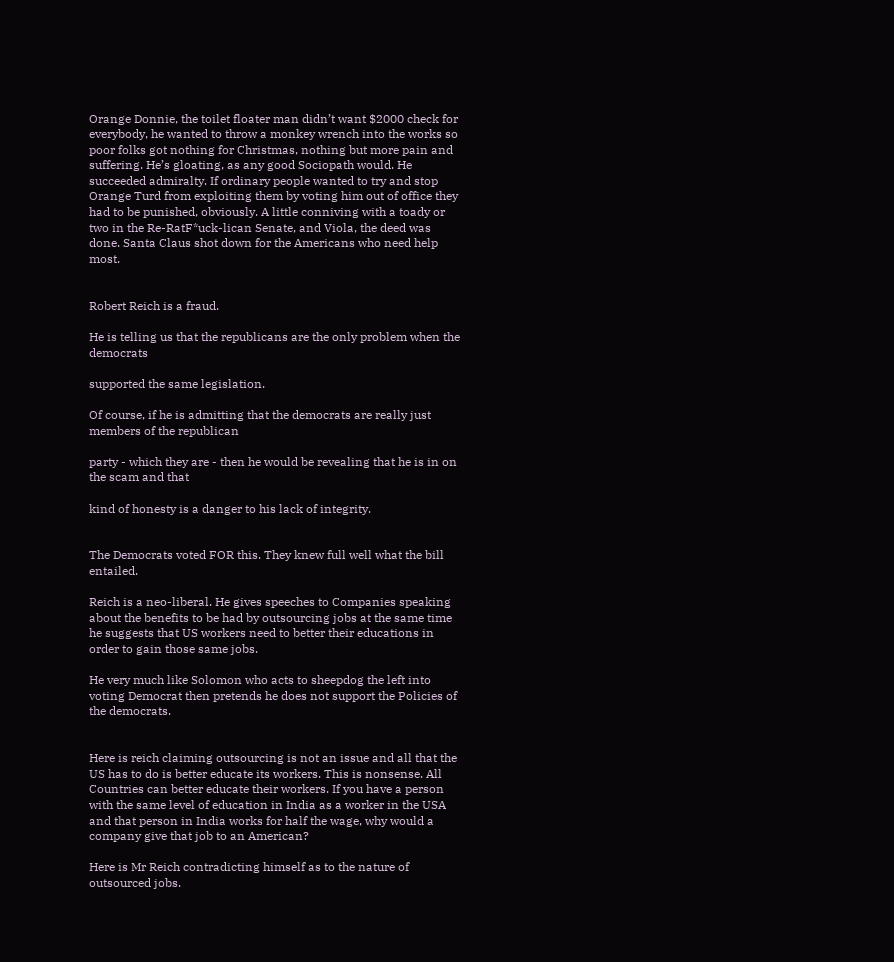Orange Donnie, the toilet floater man didn’t want $2000 check for everybody, he wanted to throw a monkey wrench into the works so poor folks got nothing for Christmas, nothing but more pain and suffering. He’s gloating, as any good Sociopath would. He succeeded admiralty. If ordinary people wanted to try and stop Orange Turd from exploiting them by voting him out of office they had to be punished, obviously. A little conniving with a toady or two in the Re-RatF*uck-lican Senate, and Viola, the deed was done. Santa Claus shot down for the Americans who need help most.


Robert Reich is a fraud.

He is telling us that the republicans are the only problem when the democrats

supported the same legislation.

Of course, if he is admitting that the democrats are really just members of the republican

party - which they are - then he would be revealing that he is in on the scam and that

kind of honesty is a danger to his lack of integrity.


The Democrats voted FOR this. They knew full well what the bill entailed.

Reich is a neo-liberal. He gives speeches to Companies speaking about the benefits to be had by outsourcing jobs at the same time he suggests that US workers need to better their educations in order to gain those same jobs.

He very much like Solomon who acts to sheepdog the left into voting Democrat then pretends he does not support the Policies of the democrats.


Here is reich claiming outsourcing is not an issue and all that the US has to do is better educate its workers. This is nonsense. All Countries can better educate their workers. If you have a person with the same level of education in India as a worker in the USA and that person in India works for half the wage, why would a company give that job to an American?

Here is Mr Reich contradicting himself as to the nature of outsourced jobs.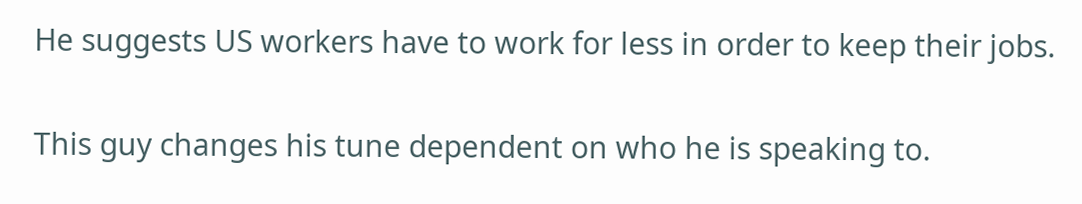He suggests US workers have to work for less in order to keep their jobs.

This guy changes his tune dependent on who he is speaking to.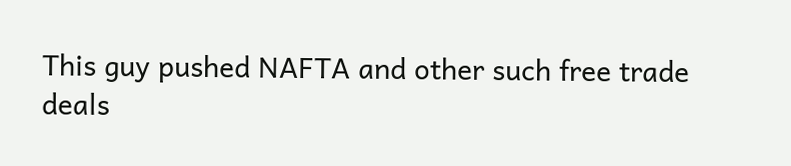This guy pushed NAFTA and other such free trade deals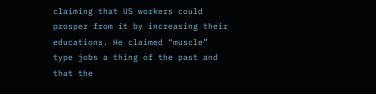claiming that US workers could prosper from it by increasing their educations. He claimed “muscle” type jobs a thing of the past and that the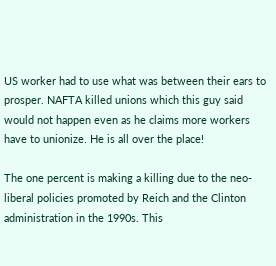US worker had to use what was between their ears to prosper. NAFTA killed unions which this guy said would not happen even as he claims more workers have to unionize. He is all over the place!

The one percent is making a killing due to the neo-liberal policies promoted by Reich and the Clinton administration in the 1990s. This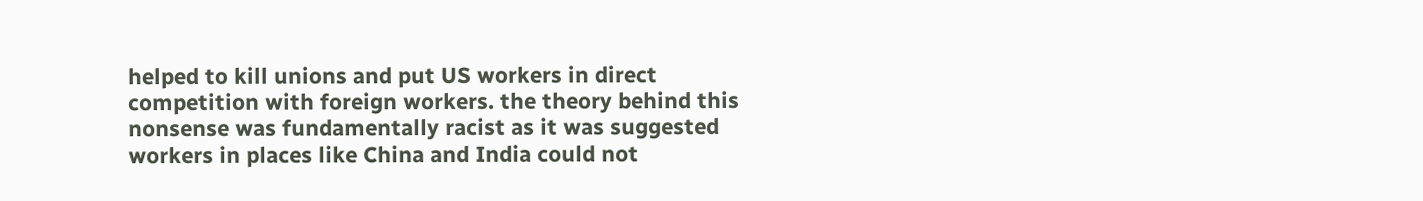helped to kill unions and put US workers in direct competition with foreign workers. the theory behind this nonsense was fundamentally racist as it was suggested workers in places like China and India could not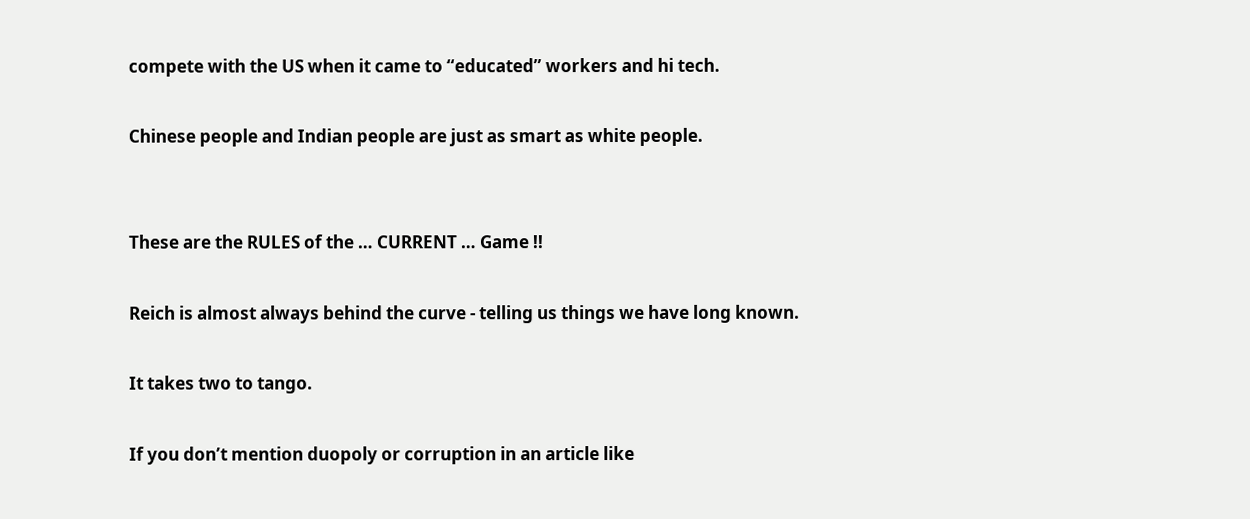compete with the US when it came to “educated” workers and hi tech.

Chinese people and Indian people are just as smart as white people.


These are the RULES of the … CURRENT … Game !!

Reich is almost always behind the curve - telling us things we have long known.

It takes two to tango.

If you don’t mention duopoly or corruption in an article like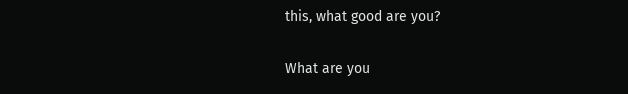this, what good are you?

What are you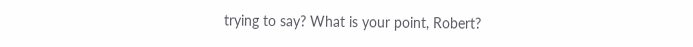trying to say? What is your point, Robert?